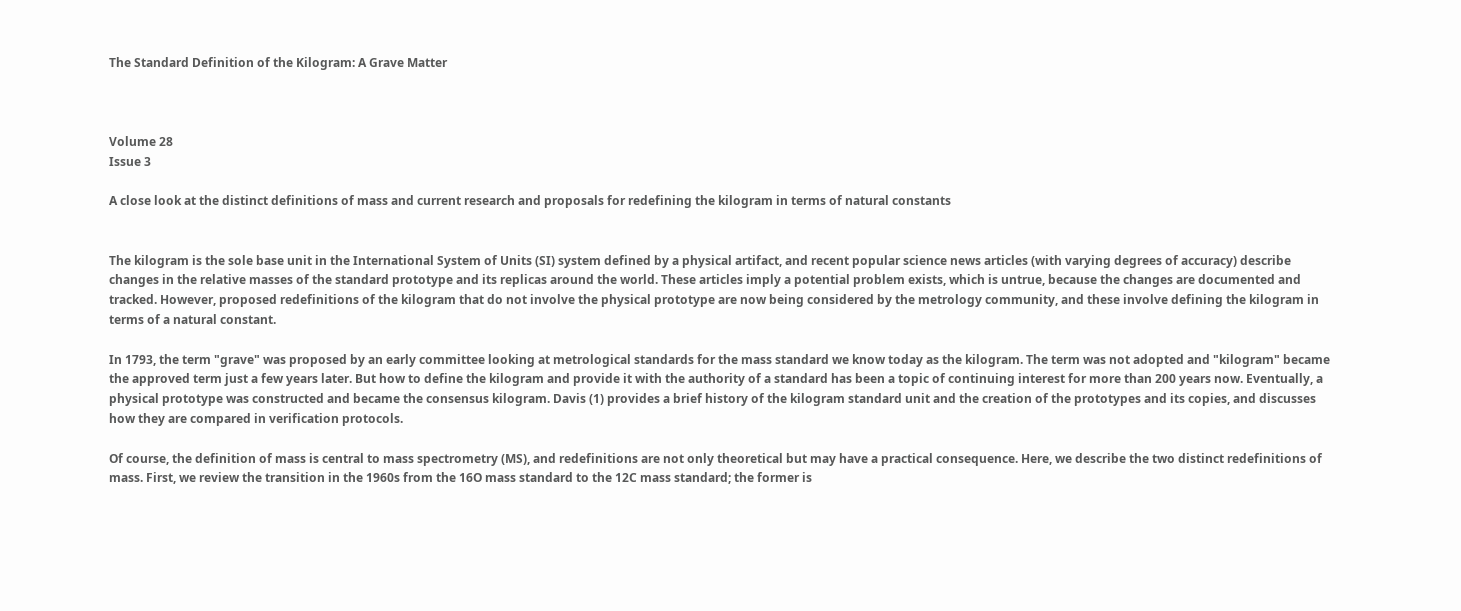The Standard Definition of the Kilogram: A Grave Matter



Volume 28
Issue 3

A close look at the distinct definitions of mass and current research and proposals for redefining the kilogram in terms of natural constants


The kilogram is the sole base unit in the International System of Units (SI) system defined by a physical artifact, and recent popular science news articles (with varying degrees of accuracy) describe changes in the relative masses of the standard prototype and its replicas around the world. These articles imply a potential problem exists, which is untrue, because the changes are documented and tracked. However, proposed redefinitions of the kilogram that do not involve the physical prototype are now being considered by the metrology community, and these involve defining the kilogram in terms of a natural constant.

In 1793, the term "grave" was proposed by an early committee looking at metrological standards for the mass standard we know today as the kilogram. The term was not adopted and "kilogram" became the approved term just a few years later. But how to define the kilogram and provide it with the authority of a standard has been a topic of continuing interest for more than 200 years now. Eventually, a physical prototype was constructed and became the consensus kilogram. Davis (1) provides a brief history of the kilogram standard unit and the creation of the prototypes and its copies, and discusses how they are compared in verification protocols.

Of course, the definition of mass is central to mass spectrometry (MS), and redefinitions are not only theoretical but may have a practical consequence. Here, we describe the two distinct redefinitions of mass. First, we review the transition in the 1960s from the 16O mass standard to the 12C mass standard; the former is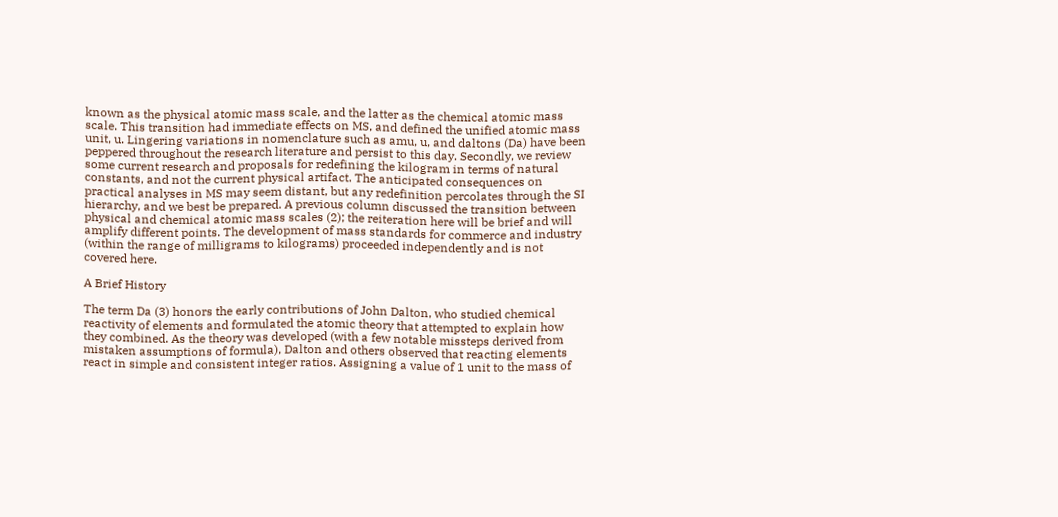known as the physical atomic mass scale, and the latter as the chemical atomic mass scale. This transition had immediate effects on MS, and defined the unified atomic mass unit, u. Lingering variations in nomenclature such as amu, u, and daltons (Da) have been peppered throughout the research literature and persist to this day. Secondly, we review some current research and proposals for redefining the kilogram in terms of natural constants, and not the current physical artifact. The anticipated consequences on practical analyses in MS may seem distant, but any redefinition percolates through the SI hierarchy, and we best be prepared. A previous column discussed the transition between physical and chemical atomic mass scales (2); the reiteration here will be brief and will amplify different points. The development of mass standards for commerce and industry (within the range of milligrams to kilograms) proceeded independently and is not covered here.

A Brief History

The term Da (3) honors the early contributions of John Dalton, who studied chemical reactivity of elements and formulated the atomic theory that attempted to explain how they combined. As the theory was developed (with a few notable missteps derived from mistaken assumptions of formula), Dalton and others observed that reacting elements react in simple and consistent integer ratios. Assigning a value of 1 unit to the mass of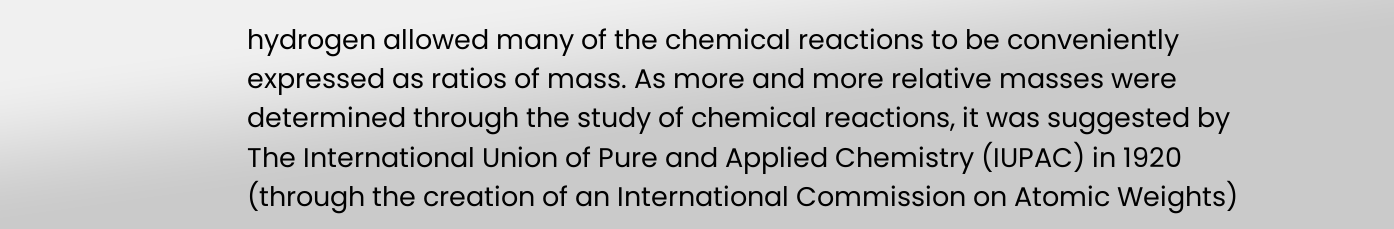hydrogen allowed many of the chemical reactions to be conveniently expressed as ratios of mass. As more and more relative masses were determined through the study of chemical reactions, it was suggested by The International Union of Pure and Applied Chemistry (IUPAC) in 1920 (through the creation of an International Commission on Atomic Weights)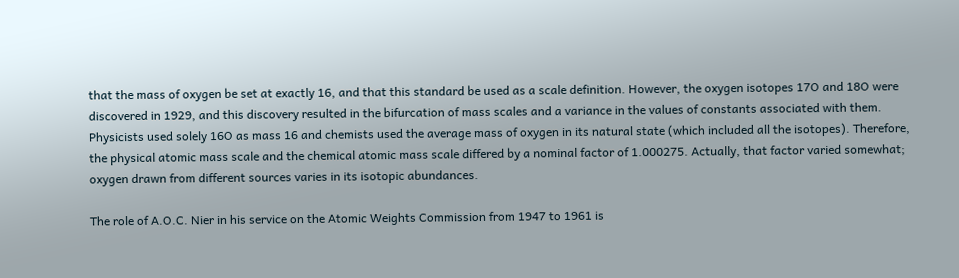that the mass of oxygen be set at exactly 16, and that this standard be used as a scale definition. However, the oxygen isotopes 17O and 18O were discovered in 1929, and this discovery resulted in the bifurcation of mass scales and a variance in the values of constants associated with them. Physicists used solely 16O as mass 16 and chemists used the average mass of oxygen in its natural state (which included all the isotopes). Therefore, the physical atomic mass scale and the chemical atomic mass scale differed by a nominal factor of 1.000275. Actually, that factor varied somewhat; oxygen drawn from different sources varies in its isotopic abundances.

The role of A.O.C. Nier in his service on the Atomic Weights Commission from 1947 to 1961 is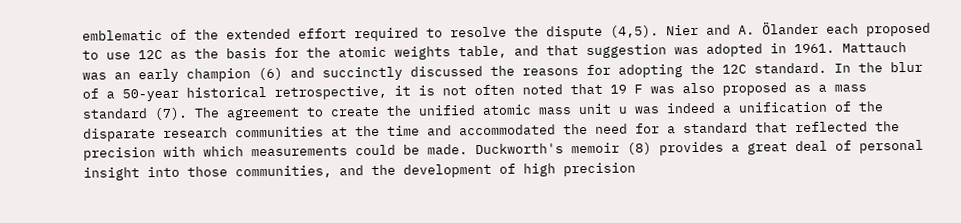emblematic of the extended effort required to resolve the dispute (4,5). Nier and A. Ölander each proposed to use 12C as the basis for the atomic weights table, and that suggestion was adopted in 1961. Mattauch was an early champion (6) and succinctly discussed the reasons for adopting the 12C standard. In the blur of a 50-year historical retrospective, it is not often noted that 19 F was also proposed as a mass standard (7). The agreement to create the unified atomic mass unit u was indeed a unification of the disparate research communities at the time and accommodated the need for a standard that reflected the precision with which measurements could be made. Duckworth's memoir (8) provides a great deal of personal insight into those communities, and the development of high precision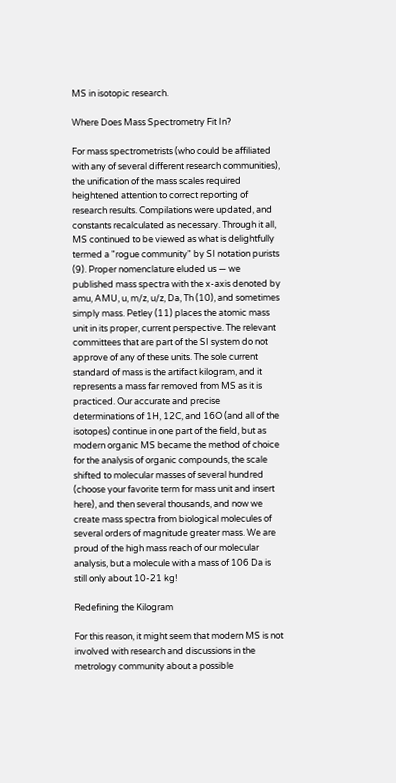MS in isotopic research.

Where Does Mass Spectrometry Fit In?

For mass spectrometrists (who could be affiliated with any of several different research communities), the unification of the mass scales required heightened attention to correct reporting of research results. Compilations were updated, and constants recalculated as necessary. Through it all, MS continued to be viewed as what is delightfully termed a "rogue community" by SI notation purists (9). Proper nomenclature eluded us — we published mass spectra with the x-axis denoted by amu, AMU, u, m/z, u/z, Da, Th (10), and sometimes simply mass. Petley (11) places the atomic mass unit in its proper, current perspective. The relevant committees that are part of the SI system do not approve of any of these units. The sole current standard of mass is the artifact kilogram, and it represents a mass far removed from MS as it is practiced. Our accurate and precise determinations of 1H, 12C, and 16O (and all of the isotopes) continue in one part of the field, but as modern organic MS became the method of choice for the analysis of organic compounds, the scale shifted to molecular masses of several hundred (choose your favorite term for mass unit and insert here), and then several thousands, and now we create mass spectra from biological molecules of several orders of magnitude greater mass. We are proud of the high mass reach of our molecular analysis, but a molecule with a mass of 106 Da is still only about 10-21 kg!

Redefining the Kilogram

For this reason, it might seem that modern MS is not involved with research and discussions in the metrology community about a possible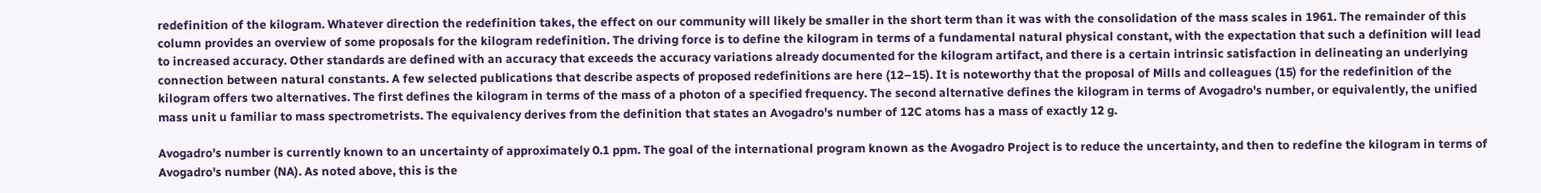redefinition of the kilogram. Whatever direction the redefinition takes, the effect on our community will likely be smaller in the short term than it was with the consolidation of the mass scales in 1961. The remainder of this column provides an overview of some proposals for the kilogram redefinition. The driving force is to define the kilogram in terms of a fundamental natural physical constant, with the expectation that such a definition will lead to increased accuracy. Other standards are defined with an accuracy that exceeds the accuracy variations already documented for the kilogram artifact, and there is a certain intrinsic satisfaction in delineating an underlying connection between natural constants. A few selected publications that describe aspects of proposed redefinitions are here (12–15). It is noteworthy that the proposal of Mills and colleagues (15) for the redefinition of the kilogram offers two alternatives. The first defines the kilogram in terms of the mass of a photon of a specified frequency. The second alternative defines the kilogram in terms of Avogadro's number, or equivalently, the unified mass unit u familiar to mass spectrometrists. The equivalency derives from the definition that states an Avogadro's number of 12C atoms has a mass of exactly 12 g.

Avogadro's number is currently known to an uncertainty of approximately 0.1 ppm. The goal of the international program known as the Avogadro Project is to reduce the uncertainty, and then to redefine the kilogram in terms of Avogadro's number (NA). As noted above, this is the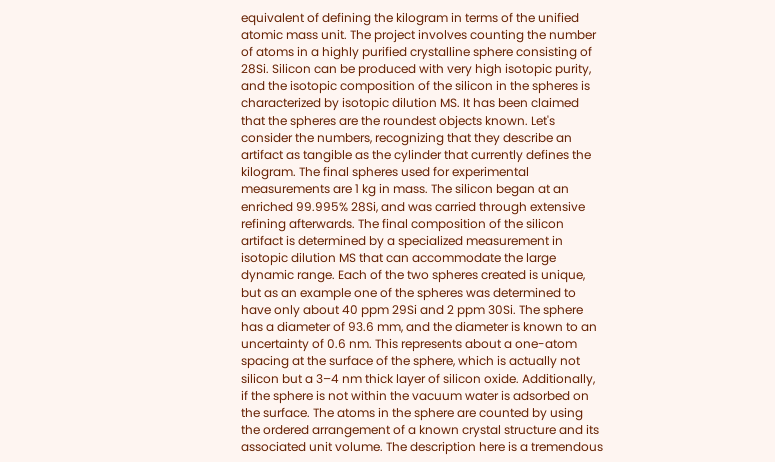equivalent of defining the kilogram in terms of the unified atomic mass unit. The project involves counting the number of atoms in a highly purified crystalline sphere consisting of 28Si. Silicon can be produced with very high isotopic purity, and the isotopic composition of the silicon in the spheres is characterized by isotopic dilution MS. It has been claimed that the spheres are the roundest objects known. Let's consider the numbers, recognizing that they describe an artifact as tangible as the cylinder that currently defines the kilogram. The final spheres used for experimental measurements are 1 kg in mass. The silicon began at an enriched 99.995% 28Si, and was carried through extensive refining afterwards. The final composition of the silicon artifact is determined by a specialized measurement in isotopic dilution MS that can accommodate the large dynamic range. Each of the two spheres created is unique, but as an example one of the spheres was determined to have only about 40 ppm 29Si and 2 ppm 30Si. The sphere has a diameter of 93.6 mm, and the diameter is known to an uncertainty of 0.6 nm. This represents about a one-atom spacing at the surface of the sphere, which is actually not silicon but a 3–4 nm thick layer of silicon oxide. Additionally, if the sphere is not within the vacuum water is adsorbed on the surface. The atoms in the sphere are counted by using the ordered arrangement of a known crystal structure and its associated unit volume. The description here is a tremendous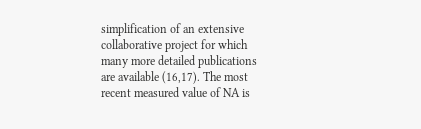simplification of an extensive collaborative project for which many more detailed publications are available (16,17). The most recent measured value of NA is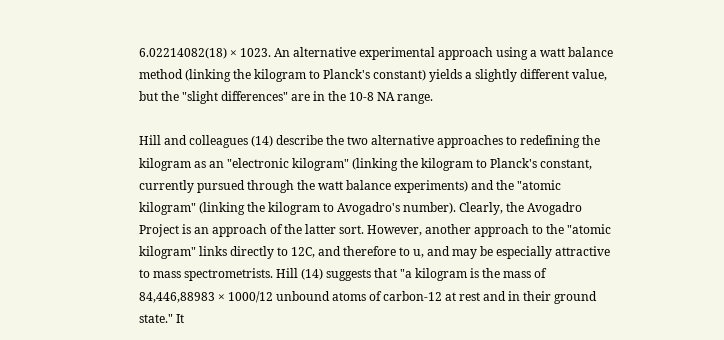6.02214082(18) × 1023. An alternative experimental approach using a watt balance method (linking the kilogram to Planck's constant) yields a slightly different value, but the "slight differences" are in the 10-8 NA range.

Hill and colleagues (14) describe the two alternative approaches to redefining the kilogram as an "electronic kilogram" (linking the kilogram to Planck's constant, currently pursued through the watt balance experiments) and the "atomic kilogram" (linking the kilogram to Avogadro's number). Clearly, the Avogadro Project is an approach of the latter sort. However, another approach to the "atomic kilogram" links directly to 12C, and therefore to u, and may be especially attractive to mass spectrometrists. Hill (14) suggests that "a kilogram is the mass of 84,446,88983 × 1000/12 unbound atoms of carbon-12 at rest and in their ground state." It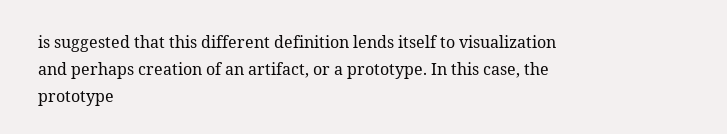is suggested that this different definition lends itself to visualization and perhaps creation of an artifact, or a prototype. In this case, the prototype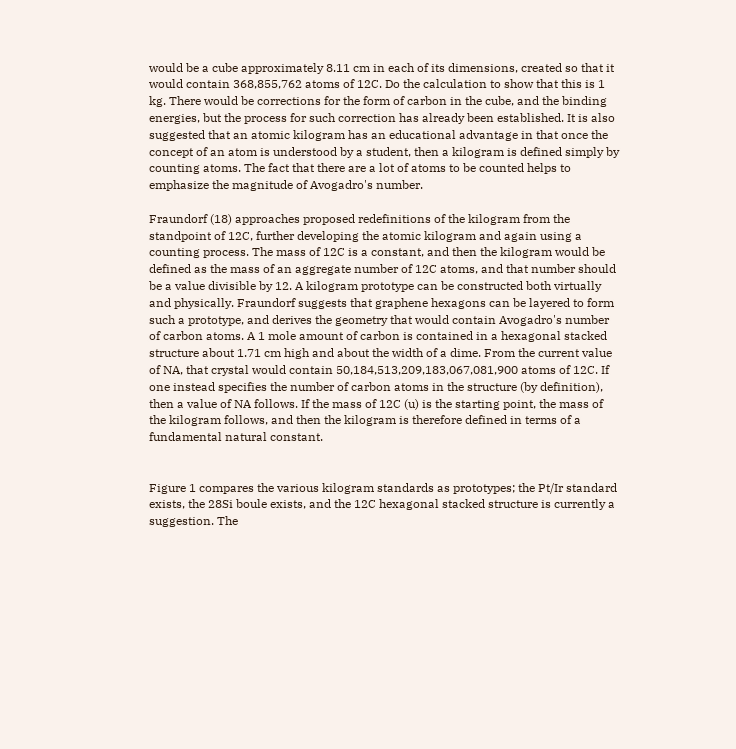would be a cube approximately 8.11 cm in each of its dimensions, created so that it would contain 368,855,762 atoms of 12C. Do the calculation to show that this is 1 kg. There would be corrections for the form of carbon in the cube, and the binding energies, but the process for such correction has already been established. It is also suggested that an atomic kilogram has an educational advantage in that once the concept of an atom is understood by a student, then a kilogram is defined simply by counting atoms. The fact that there are a lot of atoms to be counted helps to emphasize the magnitude of Avogadro's number.

Fraundorf (18) approaches proposed redefinitions of the kilogram from the standpoint of 12C, further developing the atomic kilogram and again using a counting process. The mass of 12C is a constant, and then the kilogram would be defined as the mass of an aggregate number of 12C atoms, and that number should be a value divisible by 12. A kilogram prototype can be constructed both virtually and physically. Fraundorf suggests that graphene hexagons can be layered to form such a prototype, and derives the geometry that would contain Avogadro's number of carbon atoms. A 1 mole amount of carbon is contained in a hexagonal stacked structure about 1.71 cm high and about the width of a dime. From the current value of NA, that crystal would contain 50,184,513,209,183,067,081,900 atoms of 12C. If one instead specifies the number of carbon atoms in the structure (by definition), then a value of NA follows. If the mass of 12C (u) is the starting point, the mass of the kilogram follows, and then the kilogram is therefore defined in terms of a fundamental natural constant.


Figure 1 compares the various kilogram standards as prototypes; the Pt/Ir standard exists, the 28Si boule exists, and the 12C hexagonal stacked structure is currently a suggestion. The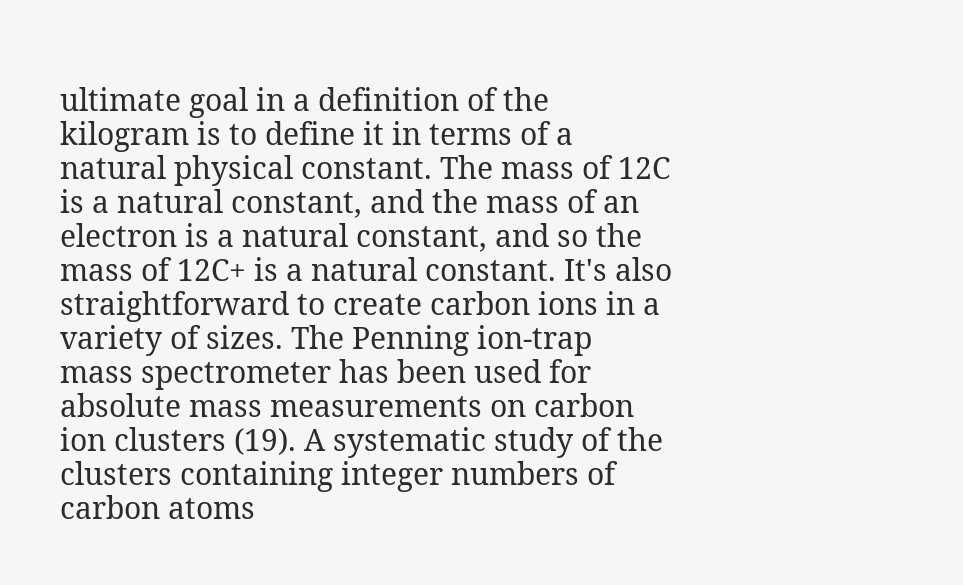ultimate goal in a definition of the kilogram is to define it in terms of a natural physical constant. The mass of 12C is a natural constant, and the mass of an electron is a natural constant, and so the mass of 12C+ is a natural constant. It's also straightforward to create carbon ions in a variety of sizes. The Penning ion-trap mass spectrometer has been used for absolute mass measurements on carbon ion clusters (19). A systematic study of the clusters containing integer numbers of carbon atoms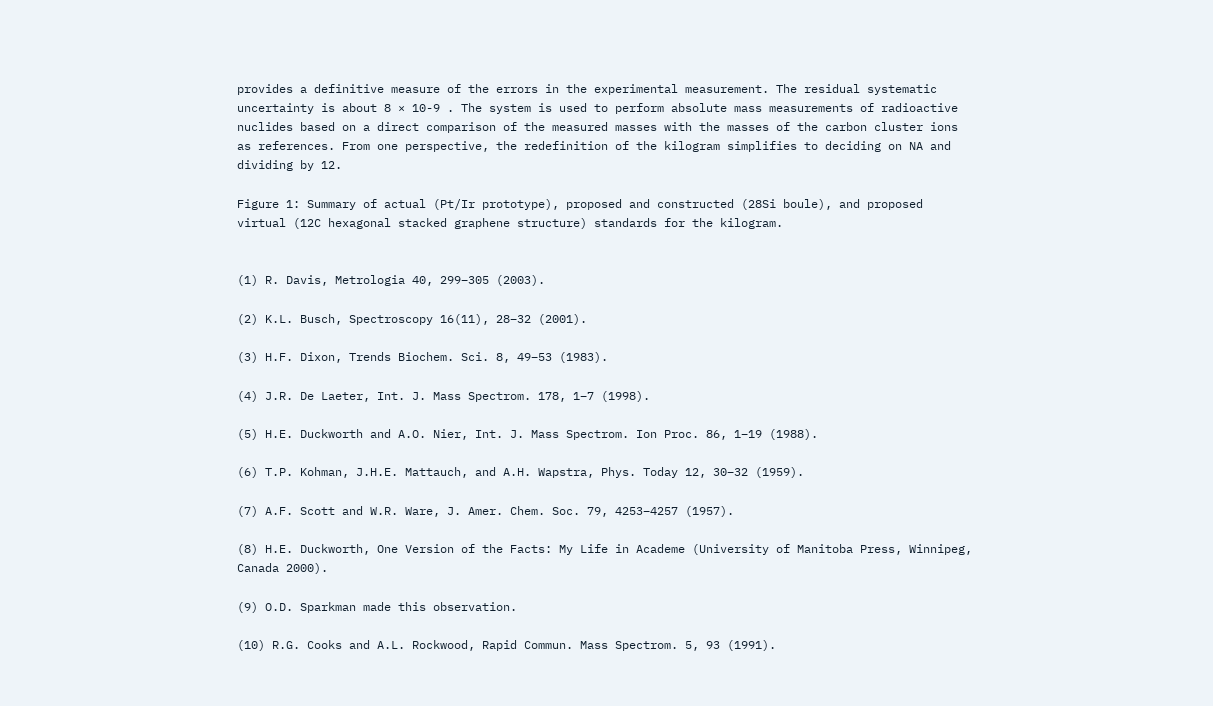provides a definitive measure of the errors in the experimental measurement. The residual systematic uncertainty is about 8 × 10-9 . The system is used to perform absolute mass measurements of radioactive nuclides based on a direct comparison of the measured masses with the masses of the carbon cluster ions as references. From one perspective, the redefinition of the kilogram simplifies to deciding on NA and dividing by 12.

Figure 1: Summary of actual (Pt/Ir prototype), proposed and constructed (28Si boule), and proposed virtual (12C hexagonal stacked graphene structure) standards for the kilogram.


(1) R. Davis, Metrologia 40, 299–305 (2003).

(2) K.L. Busch, Spectroscopy 16(11), 28–32 (2001).

(3) H.F. Dixon, Trends Biochem. Sci. 8, 49–53 (1983).

(4) J.R. De Laeter, Int. J. Mass Spectrom. 178, 1–7 (1998).

(5) H.E. Duckworth and A.O. Nier, Int. J. Mass Spectrom. Ion Proc. 86, 1–19 (1988).

(6) T.P. Kohman, J.H.E. Mattauch, and A.H. Wapstra, Phys. Today 12, 30–32 (1959).

(7) A.F. Scott and W.R. Ware, J. Amer. Chem. Soc. 79, 4253–4257 (1957).

(8) H.E. Duckworth, One Version of the Facts: My Life in Academe (University of Manitoba Press, Winnipeg, Canada 2000).

(9) O.D. Sparkman made this observation.

(10) R.G. Cooks and A.L. Rockwood, Rapid Commun. Mass Spectrom. 5, 93 (1991).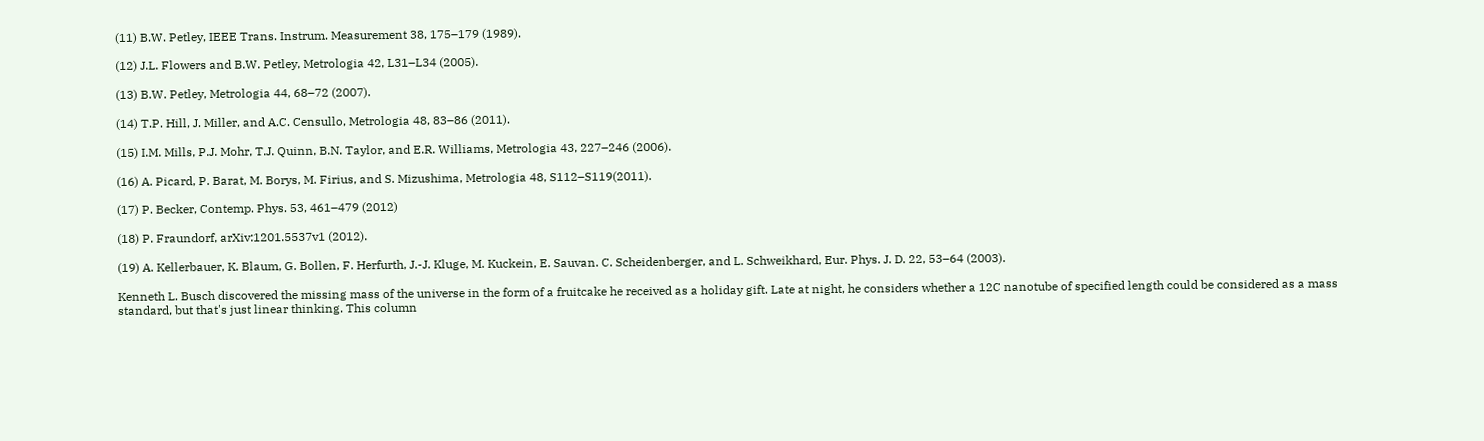(11) B.W. Petley, IEEE Trans. Instrum. Measurement 38, 175–179 (1989).

(12) J.L. Flowers and B.W. Petley, Metrologia 42, L31–L34 (2005).

(13) B.W. Petley, Metrologia 44, 68–72 (2007).

(14) T.P. Hill, J. Miller, and A.C. Censullo, Metrologia 48, 83–86 (2011).

(15) I.M. Mills, P.J. Mohr, T.J. Quinn, B.N. Taylor, and E.R. Williams, Metrologia 43, 227–246 (2006).

(16) A. Picard, P. Barat, M. Borys, M. Firius, and S. Mizushima, Metrologia 48, S112–S119(2011).

(17) P. Becker, Contemp. Phys. 53, 461–479 (2012)

(18) P. Fraundorf, arXiv:1201.5537v1 (2012).

(19) A. Kellerbauer, K. Blaum, G. Bollen, F. Herfurth, J.-J. Kluge, M. Kuckein, E. Sauvan. C. Scheidenberger, and L. Schweikhard, Eur. Phys. J. D. 22, 53–64 (2003).

Kenneth L. Busch discovered the missing mass of the universe in the form of a fruitcake he received as a holiday gift. Late at night, he considers whether a 12C nanotube of specified length could be considered as a mass standard, but that's just linear thinking. This column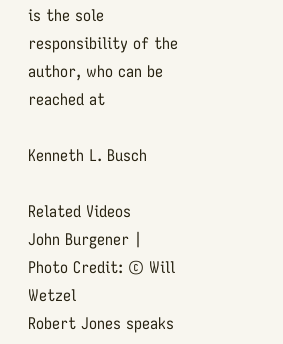is the sole responsibility of the author, who can be reached at

Kenneth L. Busch

Related Videos
John Burgener | Photo Credit: © Will Wetzel
Robert Jones speaks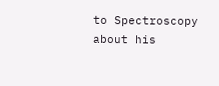to Spectroscopy about his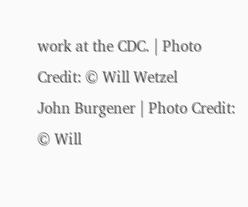work at the CDC. | Photo Credit: © Will Wetzel
John Burgener | Photo Credit: © Will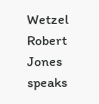Wetzel
Robert Jones speaks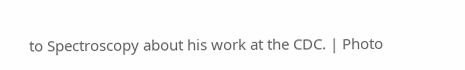to Spectroscopy about his work at the CDC. | Photo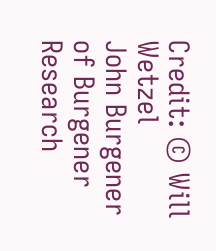Credit: © Will Wetzel
John Burgener of Burgener Research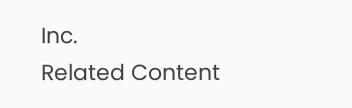Inc.
Related Content